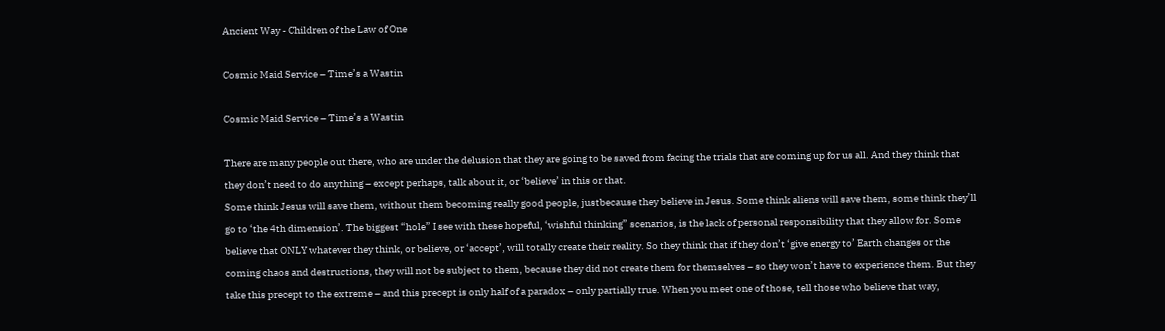Ancient Way - Children of the Law of One

Cosmic Maid Service – Time’s a Wastin

Cosmic Maid Service – Time’s a Wastin

There are many people out there, who are under the delusion that they are going to be saved from facing the trials that are coming up for us all. And they think that they don’t need to do anything – except perhaps, talk about it, or ‘believe’ in this or that.
Some think Jesus will save them, without them becoming really good people, justbecause they believe in Jesus. Some think aliens will save them, some think they’ll go to ‘the 4th dimension’. The biggest “hole” I see with these hopeful, ‘wishful thinking” scenarios, is the lack of personal responsibility that they allow for. Some believe that ONLY whatever they think, or believe, or ‘accept’, will totally create their reality. So they think that if they don’t ‘give energy to’ Earth changes or the coming chaos and destructions, they will not be subject to them, because they did not create them for themselves – so they won’t have to experience them. But they take this precept to the extreme – and this precept is only half of a paradox – only partially true. When you meet one of those, tell those who believe that way,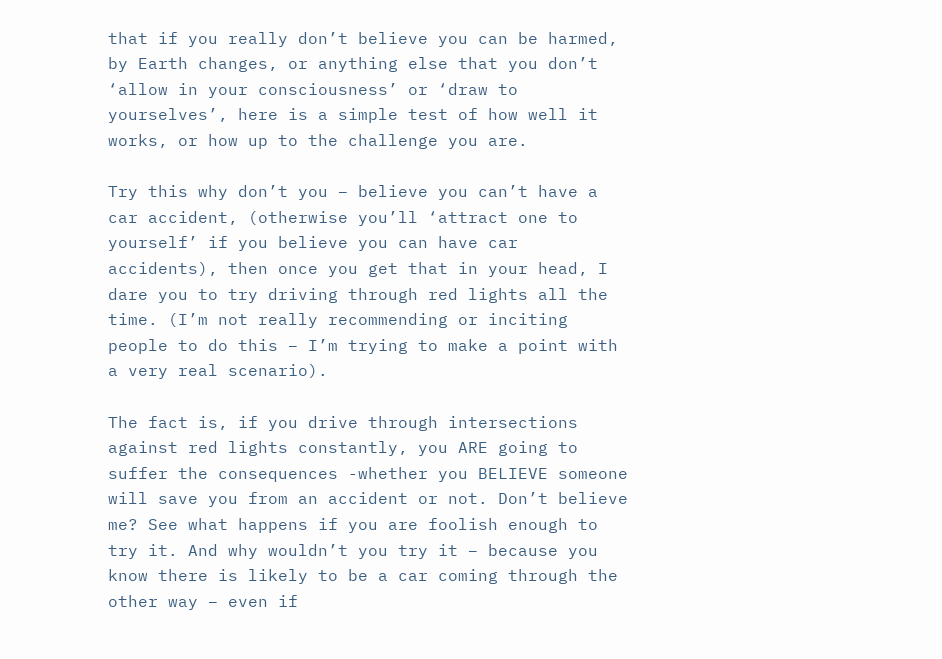that if you really don’t believe you can be harmed, by Earth changes, or anything else that you don’t ‘allow in your consciousness’ or ‘draw to yourselves’, here is a simple test of how well it works, or how up to the challenge you are.

Try this why don’t you – believe you can’t have a car accident, (otherwise you’ll ‘attract one to yourself’ if you believe you can have car accidents), then once you get that in your head, I dare you to try driving through red lights all the time. (I’m not really recommending or inciting people to do this – I’m trying to make a point with a very real scenario).

The fact is, if you drive through intersections against red lights constantly, you ARE going to suffer the consequences -whether you BELIEVE someone will save you from an accident or not. Don’t believe me? See what happens if you are foolish enough to try it. And why wouldn’t you try it – because you know there is likely to be a car coming through the other way – even if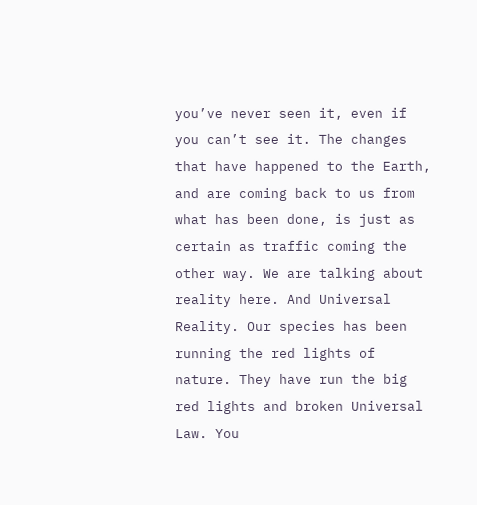you’ve never seen it, even if you can’t see it. The changes that have happened to the Earth, and are coming back to us from what has been done, is just as certain as traffic coming the other way. We are talking about reality here. And Universal Reality. Our species has been running the red lights of nature. They have run the big red lights and broken Universal Law. You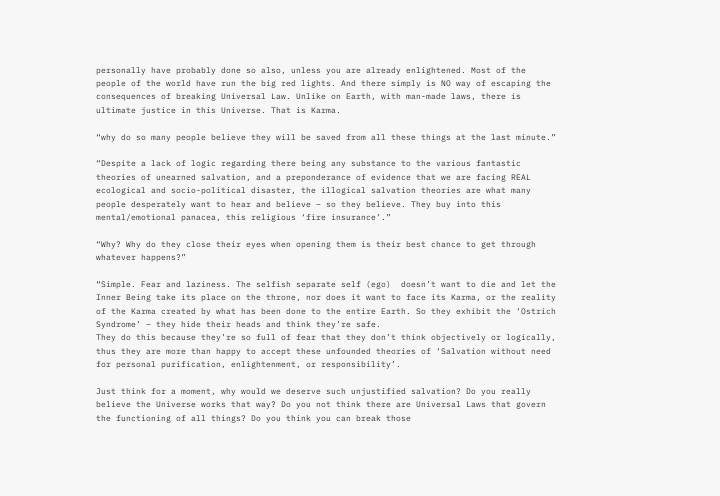personally have probably done so also, unless you are already enlightened. Most of the people of the world have run the big red lights. And there simply is NO way of escaping the consequences of breaking Universal Law. Unlike on Earth, with man-made laws, there is ultimate justice in this Universe. That is Karma.

“why do so many people believe they will be saved from all these things at the last minute.”

“Despite a lack of logic regarding there being any substance to the various fantastic theories of unearned salvation, and a preponderance of evidence that we are facing REAL ecological and socio-political disaster, the illogical salvation theories are what many people desperately want to hear and believe – so they believe. They buy into this mental/emotional panacea, this religious ‘fire insurance’.”

“Why? Why do they close their eyes when opening them is their best chance to get through whatever happens?”

“Simple. Fear and laziness. The selfish separate self (ego)  doesn’t want to die and let the Inner Being take its place on the throne, nor does it want to face its Karma, or the reality of the Karma created by what has been done to the entire Earth. So they exhibit the ‘Ostrich Syndrome’ – they hide their heads and think they’re safe.
They do this because they’re so full of fear that they don’t think objectively or logically, thus they are more than happy to accept these unfounded theories of ‘Salvation without need for personal purification, enlightenment, or responsibility’.

Just think for a moment, why would we deserve such unjustified salvation? Do you really believe the Universe works that way? Do you not think there are Universal Laws that govern the functioning of all things? Do you think you can break those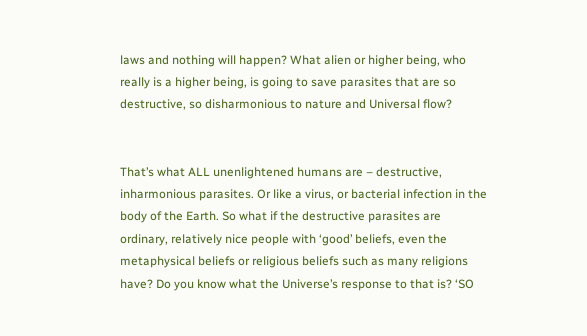laws and nothing will happen? What alien or higher being, who really is a higher being, is going to save parasites that are so destructive, so disharmonious to nature and Universal flow?


That’s what ALL unenlightened humans are – destructive, inharmonious parasites. Or like a virus, or bacterial infection in the body of the Earth. So what if the destructive parasites are ordinary, relatively nice people with ‘good’ beliefs, even the metaphysical beliefs or religious beliefs such as many religions have? Do you know what the Universe’s response to that is? ‘SO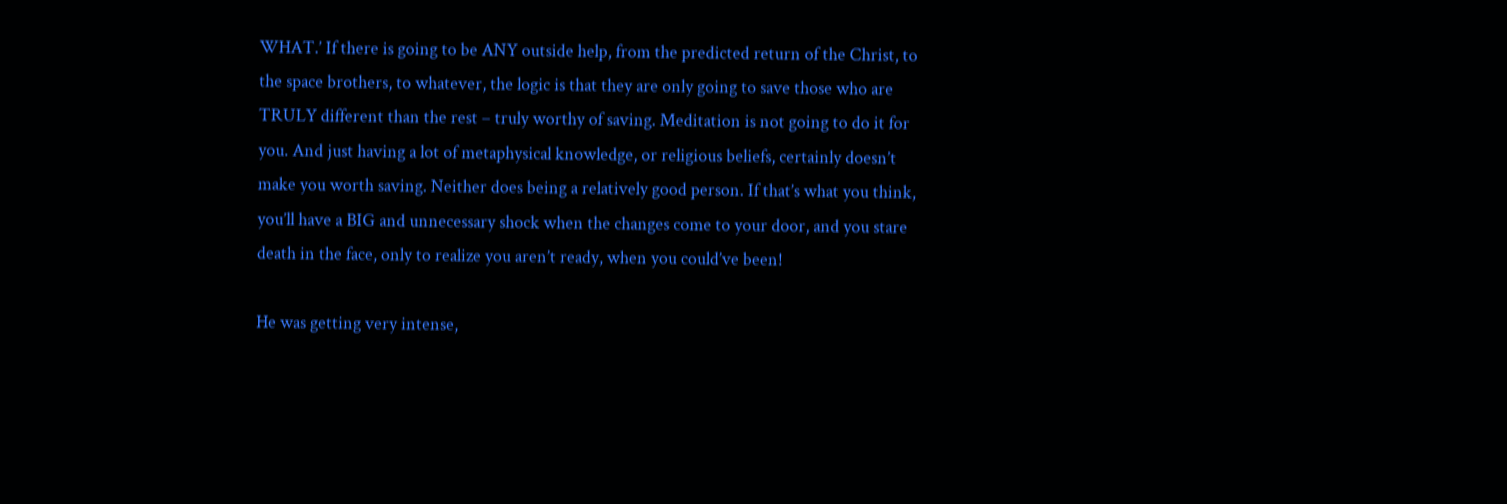WHAT.’ If there is going to be ANY outside help, from the predicted return of the Christ, to the space brothers, to whatever, the logic is that they are only going to save those who are TRULY different than the rest – truly worthy of saving. Meditation is not going to do it for you. And just having a lot of metaphysical knowledge, or religious beliefs, certainly doesn’t make you worth saving. Neither does being a relatively good person. If that’s what you think, you’ll have a BIG and unnecessary shock when the changes come to your door, and you stare death in the face, only to realize you aren’t ready, when you could’ve been!

He was getting very intense,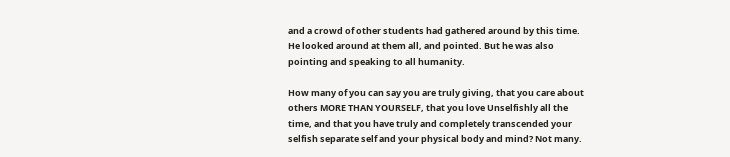and a crowd of other students had gathered around by this time. He looked around at them all, and pointed. But he was also pointing and speaking to all humanity.

How many of you can say you are truly giving, that you care about others MORE THAN YOURSELF, that you love Unselfishly all the time, and that you have truly and completely transcended your selfish separate self and your physical body and mind? Not many.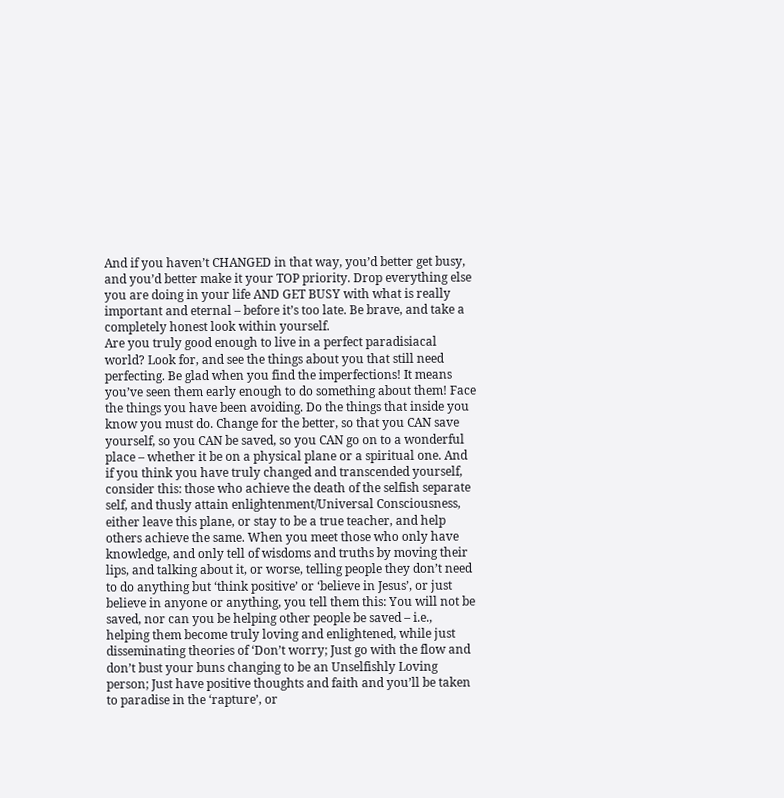And if you haven’t CHANGED in that way, you’d better get busy, and you’d better make it your TOP priority. Drop everything else you are doing in your life AND GET BUSY with what is really important and eternal – before it’s too late. Be brave, and take a completely honest look within yourself.
Are you truly good enough to live in a perfect paradisiacal world? Look for, and see the things about you that still need perfecting. Be glad when you find the imperfections! It means you’ve seen them early enough to do something about them! Face the things you have been avoiding. Do the things that inside you know you must do. Change for the better, so that you CAN save yourself, so you CAN be saved, so you CAN go on to a wonderful place – whether it be on a physical plane or a spiritual one. And if you think you have truly changed and transcended yourself, consider this: those who achieve the death of the selfish separate self, and thusly attain enlightenment/Universal Consciousness, either leave this plane, or stay to be a true teacher, and help others achieve the same. When you meet those who only have knowledge, and only tell of wisdoms and truths by moving their lips, and talking about it, or worse, telling people they don’t need to do anything but ‘think positive’ or ‘believe in Jesus’, or just believe in anyone or anything, you tell them this: You will not be saved, nor can you be helping other people be saved – i.e., helping them become truly loving and enlightened, while just disseminating theories of ‘Don’t worry; Just go with the flow and don’t bust your buns changing to be an Unselfishly Loving person; Just have positive thoughts and faith and you’ll be taken to paradise in the ‘rapture’, or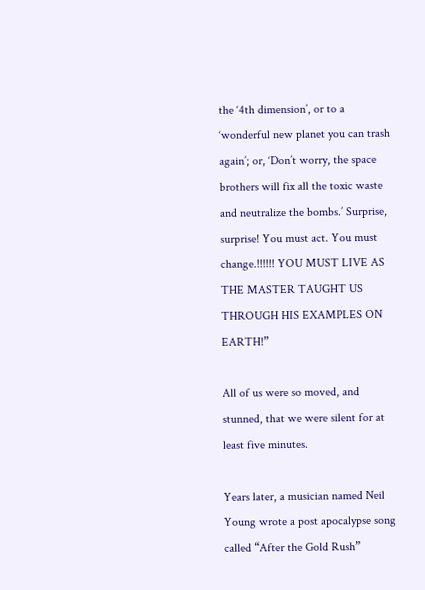the ‘4th dimension’, or to a ‘wonderful new planet you can trash again’; or, ‘Don’t worry, the space brothers will fix all the toxic waste and neutralize the bombs.’ Surprise, surprise! You must act. You must change.!!!!!! YOU MUST LIVE AS THE MASTER TAUGHT US THROUGH HIS EXAMPLES ON EARTH!”

All of us were so moved, and stunned, that we were silent for at least five minutes.

Years later, a musician named Neil Young wrote a post apocalypse song called “After the Gold Rush”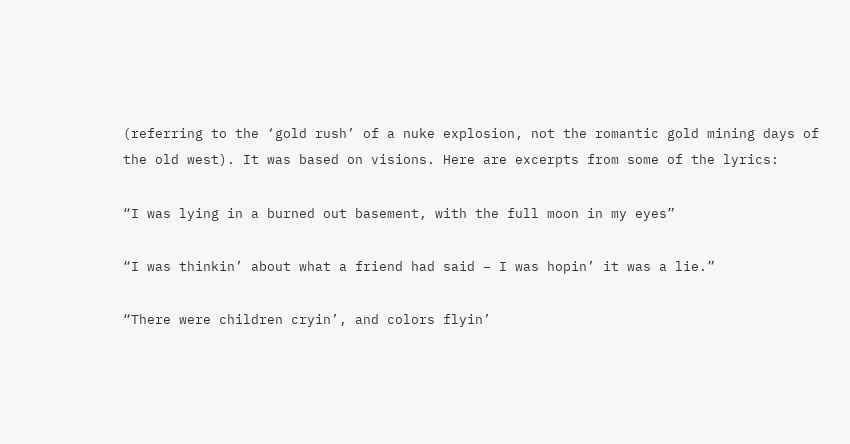(referring to the ‘gold rush’ of a nuke explosion, not the romantic gold mining days of the old west). It was based on visions. Here are excerpts from some of the lyrics:

“I was lying in a burned out basement, with the full moon in my eyes”

“I was thinkin’ about what a friend had said – I was hopin’ it was a lie.”

“There were children cryin’, and colors flyin’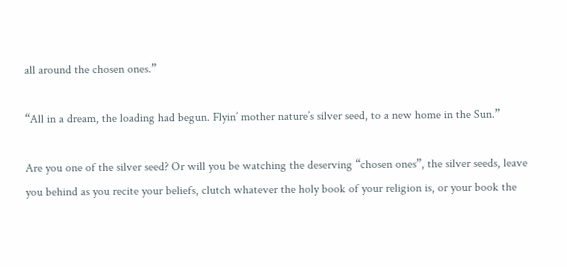all around the chosen ones.”

“All in a dream, the loading had begun. Flyin’ mother nature’s silver seed, to a new home in the Sun.”

Are you one of the silver seed? Or will you be watching the deserving “chosen ones”, the silver seeds, leave you behind as you recite your beliefs, clutch whatever the holy book of your religion is, or your book the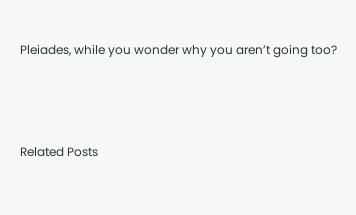Pleiades, while you wonder why you aren’t going too?



Related Posts